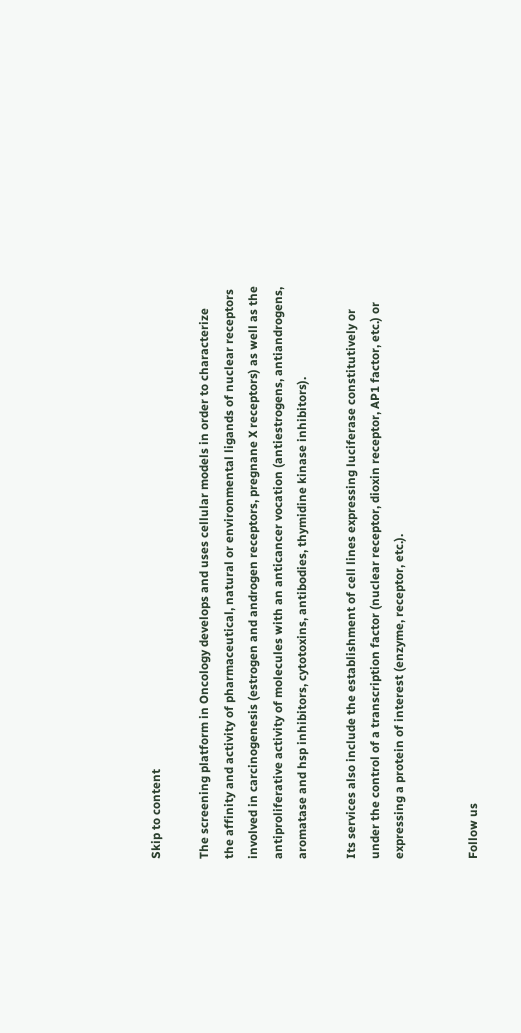Skip to content

The screening platform in Oncology develops and uses cellular models in order to characterize the affinity and activity of pharmaceutical, natural or environmental ligands of nuclear receptors involved in carcinogenesis (estrogen and androgen receptors, pregnane X receptors) as well as the antiproliferative activity of molecules with an anticancer vocation (antiestrogens, antiandrogens, aromatase and hsp inhibitors, cytotoxins, antibodies, thymidine kinase inhibitors).

Its services also include the establishment of cell lines expressing luciferase constitutively or under the control of a transcription factor (nuclear receptor, dioxin receptor, AP1 factor, etc.) or expressing a protein of interest (enzyme, receptor, etc.).


Follow us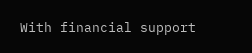With financial support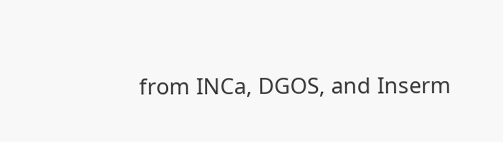from INCa, DGOS, and Inserm